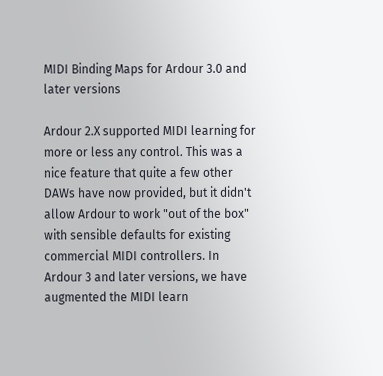MIDI Binding Maps for Ardour 3.0 and later versions

Ardour 2.X supported MIDI learning for more or less any control. This was a nice feature that quite a few other DAWs have now provided, but it didn't allow Ardour to work "out of the box" with sensible defaults for existing commercial MIDI controllers. In Ardour 3 and later versions, we have augmented the MIDI learn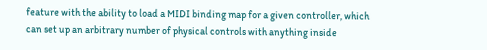feature with the ability to load a MIDI binding map for a given controller, which can set up an arbitrary number of physical controls with anything inside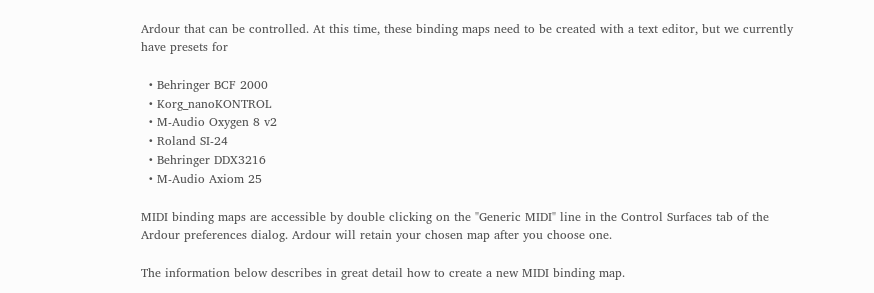Ardour that can be controlled. At this time, these binding maps need to be created with a text editor, but we currently have presets for

  • Behringer BCF 2000
  • Korg_nanoKONTROL
  • M-Audio Oxygen 8 v2
  • Roland SI-24
  • Behringer DDX3216
  • M-Audio Axiom 25

MIDI binding maps are accessible by double clicking on the "Generic MIDI" line in the Control Surfaces tab of the Ardour preferences dialog. Ardour will retain your chosen map after you choose one.

The information below describes in great detail how to create a new MIDI binding map.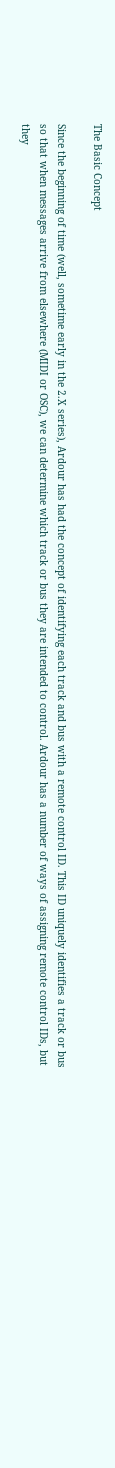The Basic Concept

Since the beginning of time (well, sometime early in the 2.X series), Ardour has had the concept of identifying each track and bus with a remote control ID. This ID uniquely identifies a track or bus so that when messages arrive from elsewhere (MIDI or OSC), we can determine which track or bus they are intended to control. Ardour has a number of ways of assigning remote control IDs, but they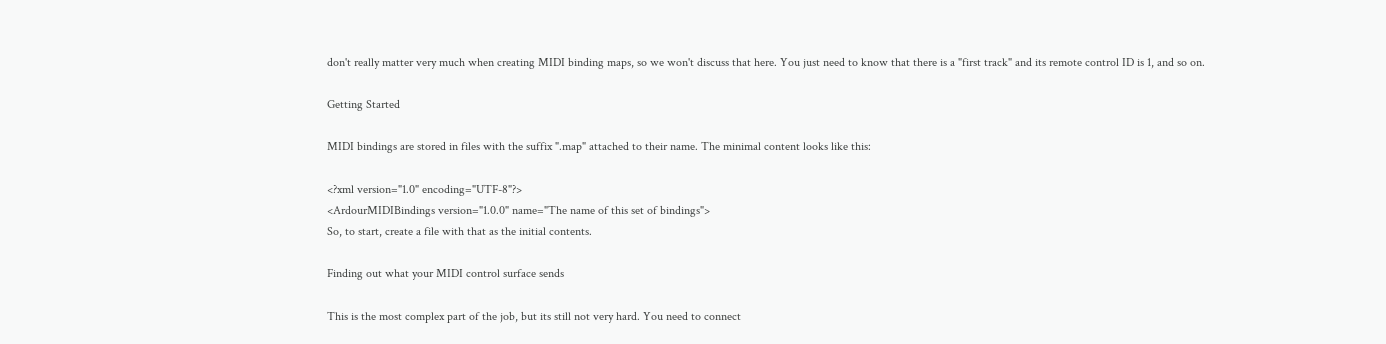don't really matter very much when creating MIDI binding maps, so we won't discuss that here. You just need to know that there is a "first track" and its remote control ID is 1, and so on.

Getting Started

MIDI bindings are stored in files with the suffix ".map" attached to their name. The minimal content looks like this:

<?xml version="1.0" encoding="UTF-8"?>
<ArdourMIDIBindings version="1.0.0" name="The name of this set of bindings">
So, to start, create a file with that as the initial contents.

Finding out what your MIDI control surface sends

This is the most complex part of the job, but its still not very hard. You need to connect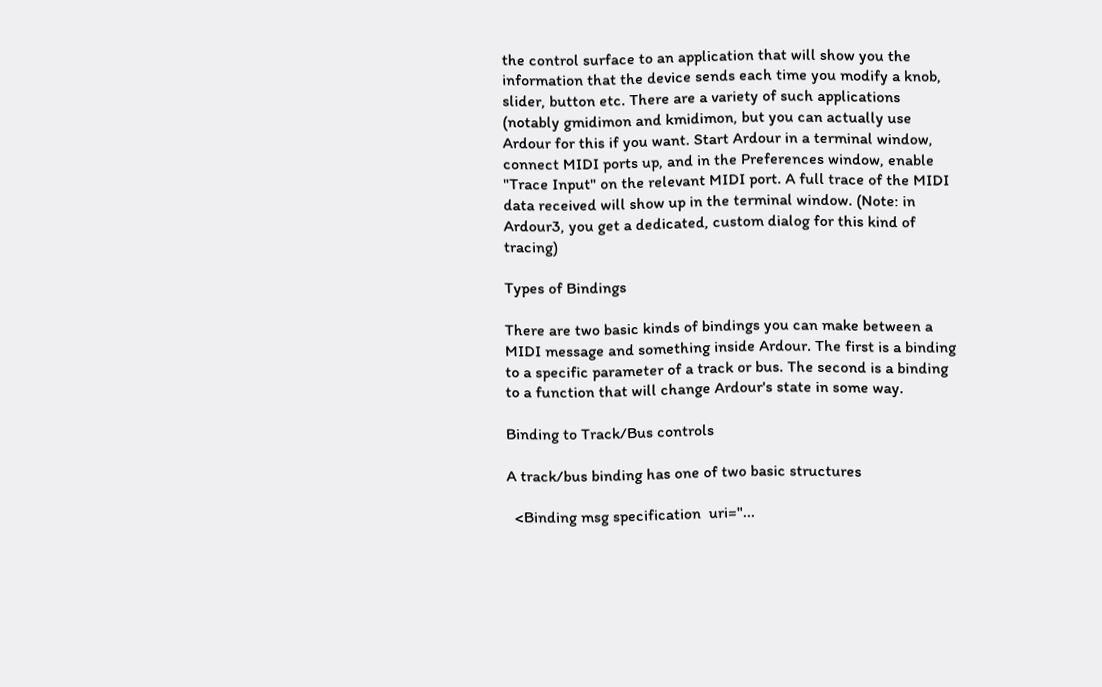the control surface to an application that will show you the information that the device sends each time you modify a knob, slider, button etc. There are a variety of such applications (notably gmidimon and kmidimon, but you can actually use Ardour for this if you want. Start Ardour in a terminal window, connect MIDI ports up, and in the Preferences window, enable "Trace Input" on the relevant MIDI port. A full trace of the MIDI data received will show up in the terminal window. (Note: in Ardour3, you get a dedicated, custom dialog for this kind of tracing)

Types of Bindings

There are two basic kinds of bindings you can make between a MIDI message and something inside Ardour. The first is a binding to a specific parameter of a track or bus. The second is a binding to a function that will change Ardour's state in some way.

Binding to Track/Bus controls

A track/bus binding has one of two basic structures

  <Binding msg specification  uri="...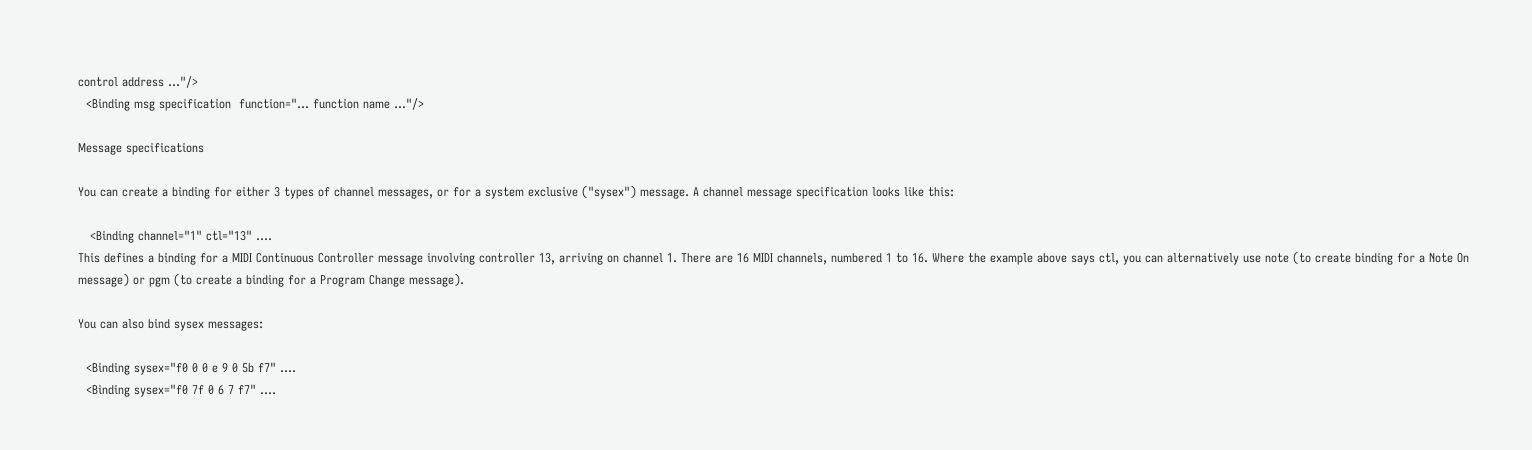control address ..."/>
  <Binding msg specification  function="... function name ..."/>

Message specifications

You can create a binding for either 3 types of channel messages, or for a system exclusive ("sysex") message. A channel message specification looks like this:

   <Binding channel="1" ctl="13" ....
This defines a binding for a MIDI Continuous Controller message involving controller 13, arriving on channel 1. There are 16 MIDI channels, numbered 1 to 16. Where the example above says ctl, you can alternatively use note (to create binding for a Note On message) or pgm (to create a binding for a Program Change message).

You can also bind sysex messages:

  <Binding sysex="f0 0 0 e 9 0 5b f7" ....
  <Binding sysex="f0 7f 0 6 7 f7" ....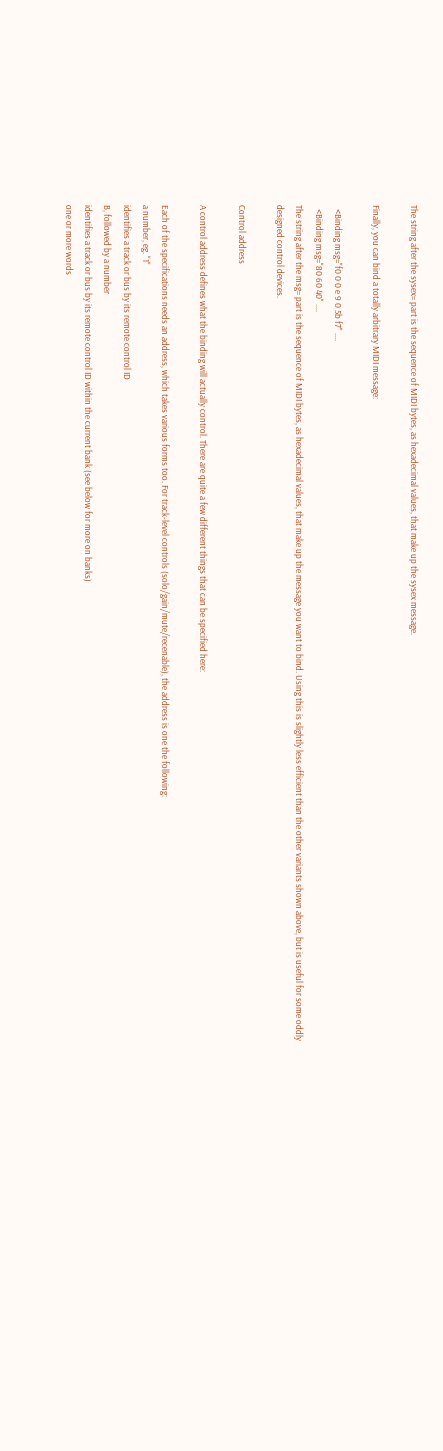The string after the sysex= part is the sequence of MIDI bytes, as hexadecimal values, that make up the sysex message.

Finally, you can bind a totally arbitrary MIDI message:

  <Binding msg="f0 0 0 e 9 0 5b f7" ....
  <Binding msg="80 60 40" ....
The string after the msg= part is the sequence of MIDI bytes, as hexadecimal values, that make up the message you want to bind. Using this is slightly less efficient than the other variants shown above, but is useful for some oddly designed control devices.

Control address

A control address defines what the binding will actually control. There are quite a few different things that can be specified here:

Each of the specifications needs an address, which takes various forms too. For track-level controls (solo/gain/mute/recenable), the address is one the following:
a number, eg. "1"
identifies a track or bus by its remote control ID
B, followed by a number
identifies a track or bus by its remote control ID within the current bank (see below for more on banks)
one or more words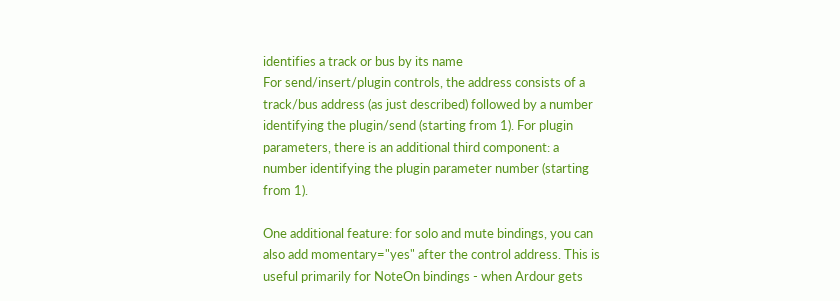identifies a track or bus by its name
For send/insert/plugin controls, the address consists of a track/bus address (as just described) followed by a number identifying the plugin/send (starting from 1). For plugin parameters, there is an additional third component: a number identifying the plugin parameter number (starting from 1).

One additional feature: for solo and mute bindings, you can also add momentary="yes" after the control address. This is useful primarily for NoteOn bindings - when Ardour gets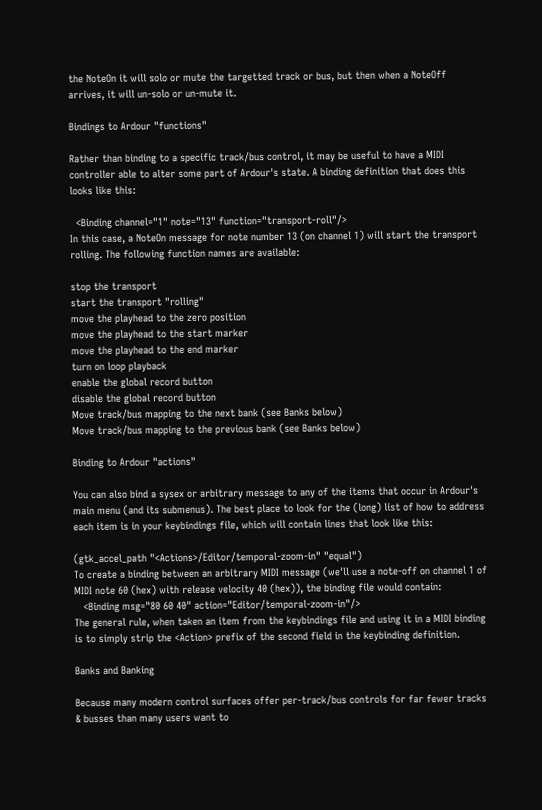the NoteOn it will solo or mute the targetted track or bus, but then when a NoteOff arrives, it will un-solo or un-mute it.

Bindings to Ardour "functions"

Rather than binding to a specific track/bus control, it may be useful to have a MIDI controller able to alter some part of Ardour's state. A binding definition that does this looks like this:

  <Binding channel="1" note="13" function="transport-roll"/>
In this case, a NoteOn message for note number 13 (on channel 1) will start the transport rolling. The following function names are available:

stop the transport
start the transport "rolling"
move the playhead to the zero position
move the playhead to the start marker
move the playhead to the end marker
turn on loop playback
enable the global record button
disable the global record button
Move track/bus mapping to the next bank (see Banks below)
Move track/bus mapping to the previous bank (see Banks below)

Binding to Ardour "actions"

You can also bind a sysex or arbitrary message to any of the items that occur in Ardour's main menu (and its submenus). The best place to look for the (long) list of how to address each item is in your keybindings file, which will contain lines that look like this:

(gtk_accel_path "<Actions>/Editor/temporal-zoom-in" "equal")
To create a binding between an arbitrary MIDI message (we'll use a note-off on channel 1 of MIDI note 60 (hex) with release velocity 40 (hex)), the binding file would contain:
   <Binding msg="80 60 40" action="Editor/temporal-zoom-in"/>
The general rule, when taken an item from the keybindings file and using it in a MIDI binding is to simply strip the <Action> prefix of the second field in the keybinding definition.

Banks and Banking

Because many modern control surfaces offer per-track/bus controls for far fewer tracks & busses than many users want to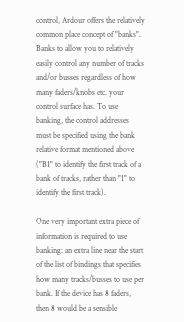control, Ardour offers the relatively common place concept of "banks". Banks to allow you to relatively easily control any number of tracks and/or busses regardless of how many faders/knobs etc. your control surface has. To use banking, the control addresses must be specified using the bank relative format mentioned above ("B1" to identify the first track of a bank of tracks, rather than "1" to identify the first track).

One very important extra piece of information is required to use banking: an extra line near the start of the list of bindings that specifies how many tracks/busses to use per bank. If the device has 8 faders, then 8 would be a sensible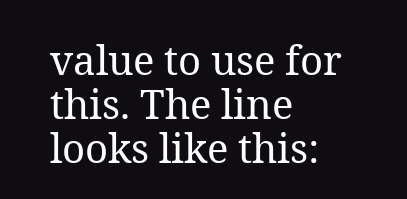value to use for this. The line looks like this: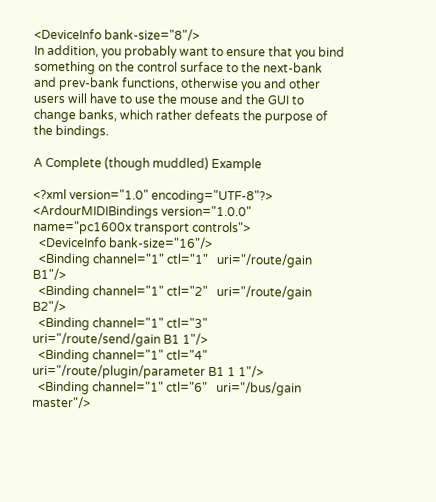<DeviceInfo bank-size="8"/>
In addition, you probably want to ensure that you bind something on the control surface to the next-bank and prev-bank functions, otherwise you and other users will have to use the mouse and the GUI to change banks, which rather defeats the purpose of the bindings.

A Complete (though muddled) Example

<?xml version="1.0" encoding="UTF-8"?>
<ArdourMIDIBindings version="1.0.0" name="pc1600x transport controls">
  <DeviceInfo bank-size="16"/>
  <Binding channel="1" ctl="1"   uri="/route/gain B1"/>
  <Binding channel="1" ctl="2"   uri="/route/gain B2"/>
  <Binding channel="1" ctl="3"   uri="/route/send/gain B1 1"/>
  <Binding channel="1" ctl="4"   uri="/route/plugin/parameter B1 1 1"/>
  <Binding channel="1" ctl="6"   uri="/bus/gain master"/>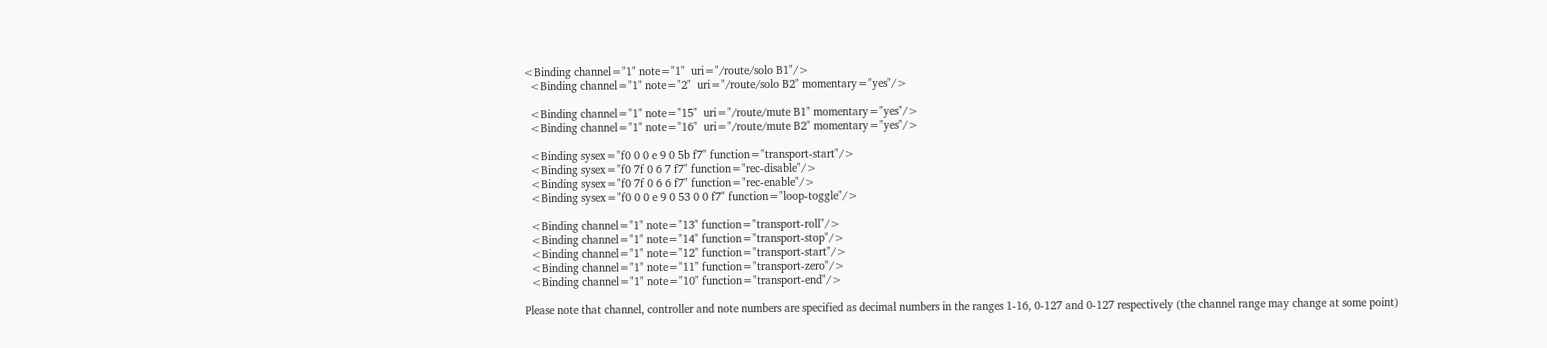<Binding channel="1" note="1"  uri="/route/solo B1"/>
  <Binding channel="1" note="2"  uri="/route/solo B2" momentary="yes"/>

  <Binding channel="1" note="15"  uri="/route/mute B1" momentary="yes"/>
  <Binding channel="1" note="16"  uri="/route/mute B2" momentary="yes"/>

  <Binding sysex="f0 0 0 e 9 0 5b f7" function="transport-start"/>
  <Binding sysex="f0 7f 0 6 7 f7" function="rec-disable"/>
  <Binding sysex="f0 7f 0 6 6 f7" function="rec-enable"/>
  <Binding sysex="f0 0 0 e 9 0 53 0 0 f7" function="loop-toggle"/>

  <Binding channel="1" note="13" function="transport-roll"/>
  <Binding channel="1" note="14" function="transport-stop"/>
  <Binding channel="1" note="12" function="transport-start"/>
  <Binding channel="1" note="11" function="transport-zero"/>
  <Binding channel="1" note="10" function="transport-end"/>

Please note that channel, controller and note numbers are specified as decimal numbers in the ranges 1-16, 0-127 and 0-127 respectively (the channel range may change at some point)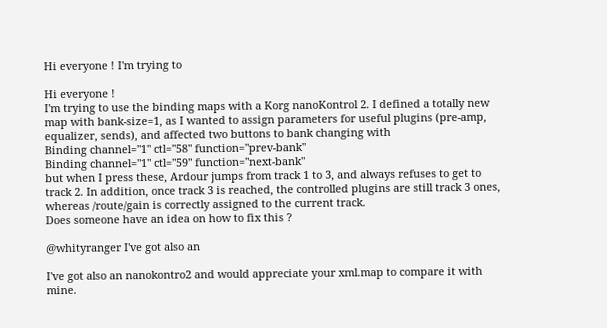Hi everyone ! I'm trying to

Hi everyone !
I'm trying to use the binding maps with a Korg nanoKontrol 2. I defined a totally new map with bank-size=1, as I wanted to assign parameters for useful plugins (pre-amp, equalizer, sends), and affected two buttons to bank changing with
Binding channel="1" ctl="58" function="prev-bank"
Binding channel="1" ctl="59" function="next-bank"
but when I press these, Ardour jumps from track 1 to 3, and always refuses to get to track 2. In addition, once track 3 is reached, the controlled plugins are still track 3 ones, whereas /route/gain is correctly assigned to the current track.
Does someone have an idea on how to fix this ?

@whityranger I've got also an

I've got also an nanokontro2 and would appreciate your xml.map to compare it with mine.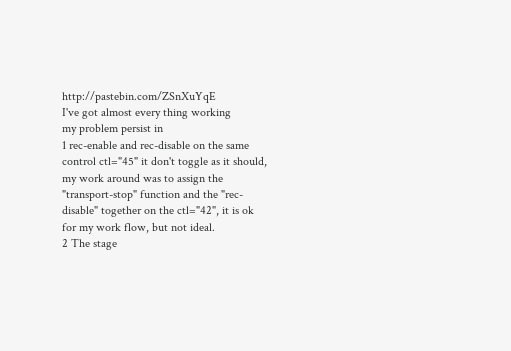http://pastebin.com/ZSnXuYqE
I've got almost every thing working
my problem persist in
1 rec-enable and rec-disable on the same control ctl="45" it don't toggle as it should, my work around was to assign the "transport-stop" function and the "rec-disable" together on the ctl="42", it is ok for my work flow, but not ideal.
2 The stage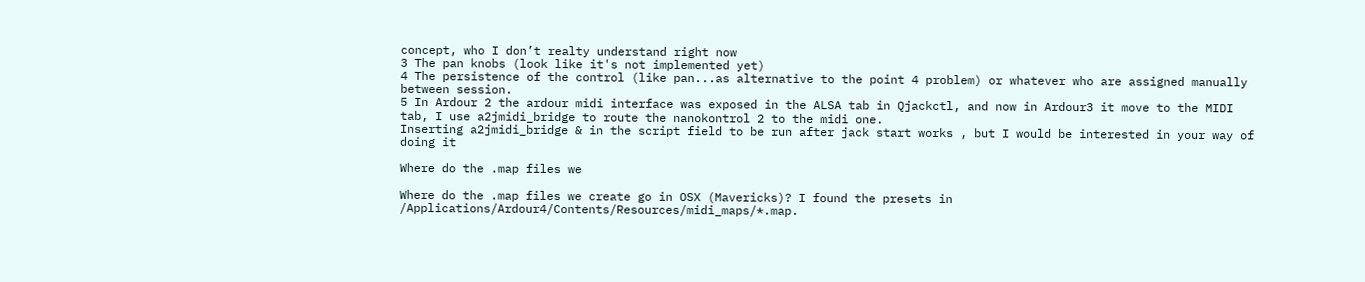concept, who I don’t realty understand right now
3 The pan knobs (look like it's not implemented yet)
4 The persistence of the control (like pan...as alternative to the point 4 problem) or whatever who are assigned manually between session.
5 In Ardour 2 the ardour midi interface was exposed in the ALSA tab in Qjackctl, and now in Ardour3 it move to the MIDI tab, I use a2jmidi_bridge to route the nanokontrol 2 to the midi one.
Inserting a2jmidi_bridge & in the script field to be run after jack start works , but I would be interested in your way of doing it

Where do the .map files we

Where do the .map files we create go in OSX (Mavericks)? I found the presets in /Applications/Ardour4/Contents/Resources/midi_maps/*.map.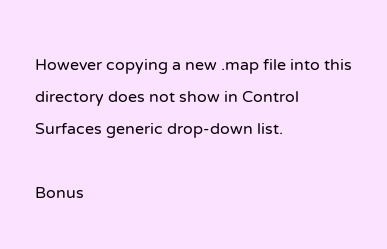However copying a new .map file into this directory does not show in Control Surfaces generic drop-down list.

Bonus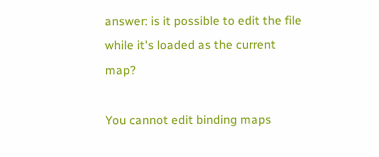answer: is it possible to edit the file while it's loaded as the current map?

You cannot edit binding maps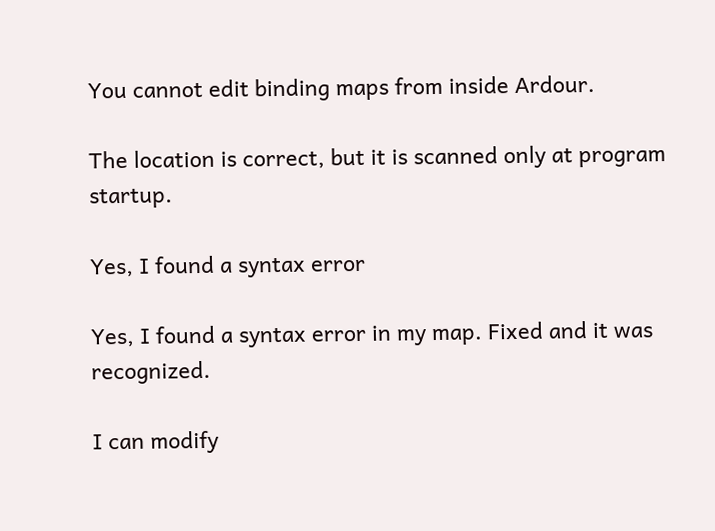You cannot edit binding maps from inside Ardour.

The location is correct, but it is scanned only at program startup.

Yes, I found a syntax error

Yes, I found a syntax error in my map. Fixed and it was recognized.

I can modify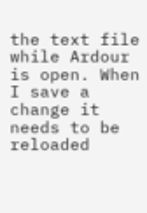the text file while Ardour is open. When I save a change it needs to be reloaded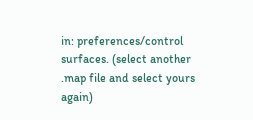in: preferences/control surfaces. (select another .map file and select yours again)